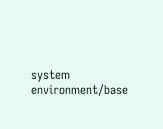system environment/base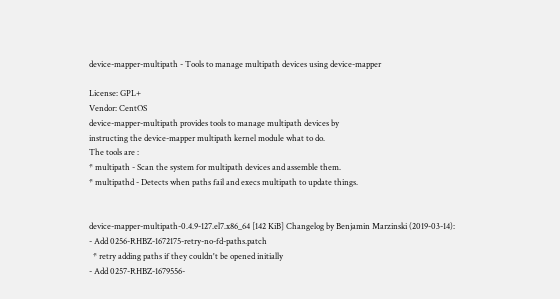device-mapper-multipath - Tools to manage multipath devices using device-mapper

License: GPL+
Vendor: CentOS
device-mapper-multipath provides tools to manage multipath devices by
instructing the device-mapper multipath kernel module what to do.
The tools are :
* multipath - Scan the system for multipath devices and assemble them.
* multipathd - Detects when paths fail and execs multipath to update things.


device-mapper-multipath-0.4.9-127.el7.x86_64 [142 KiB] Changelog by Benjamin Marzinski (2019-03-14):
- Add 0256-RHBZ-1672175-retry-no-fd-paths.patch
  * retry adding paths if they couldn't be opened initially
- Add 0257-RHBZ-1679556-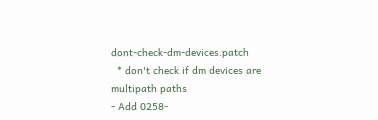dont-check-dm-devices.patch
  * don't check if dm devices are multipath paths
- Add 0258-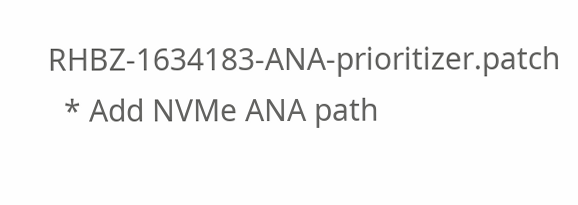RHBZ-1634183-ANA-prioritizer.patch
  * Add NVMe ANA path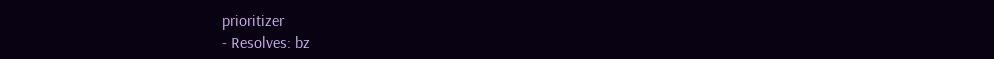prioritizer
- Resolves: bz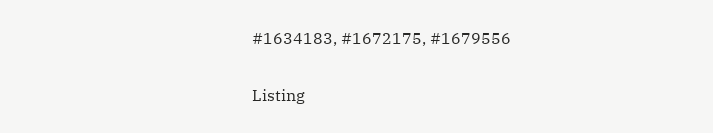#1634183, #1672175, #1679556

Listing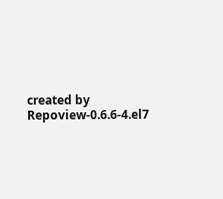created by Repoview-0.6.6-4.el7